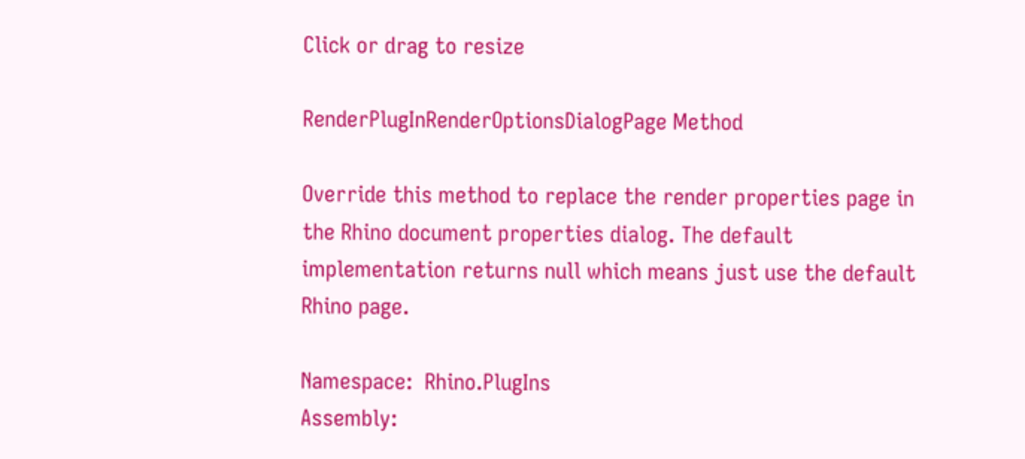Click or drag to resize

RenderPlugInRenderOptionsDialogPage Method

Override this method to replace the render properties page in the Rhino document properties dialog. The default implementation returns null which means just use the default Rhino page.

Namespace:  Rhino.PlugIns
Assembly: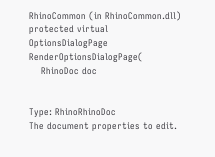RhinoCommon (in RhinoCommon.dll)
protected virtual OptionsDialogPage RenderOptionsDialogPage(
    RhinoDoc doc


Type: RhinoRhinoDoc
The document properties to edit.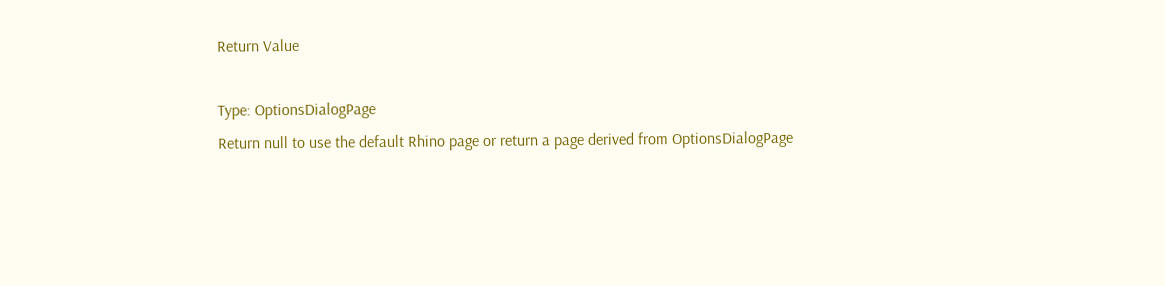Return Value

Type: OptionsDialogPage
Return null to use the default Rhino page or return a page derived from OptionsDialogPage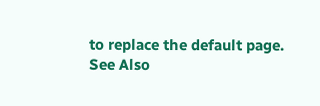to replace the default page.
See Also